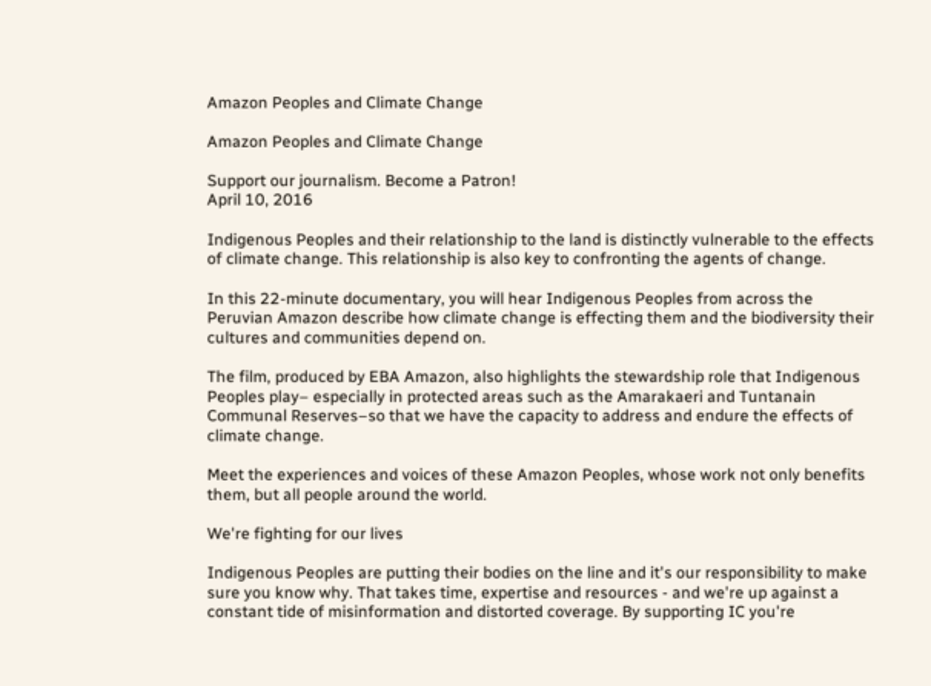Amazon Peoples and Climate Change

Amazon Peoples and Climate Change

Support our journalism. Become a Patron!
April 10, 2016

Indigenous Peoples and their relationship to the land is distinctly vulnerable to the effects of climate change. This relationship is also key to confronting the agents of change.

In this 22-minute documentary, you will hear Indigenous Peoples from across the Peruvian Amazon describe how climate change is effecting them and the biodiversity their cultures and communities depend on.

The film, produced by EBA Amazon, also highlights the stewardship role that Indigenous Peoples play– especially in protected areas such as the Amarakaeri and Tuntanain Communal Reserves–so that we have the capacity to address and endure the effects of climate change.

Meet the experiences and voices of these Amazon Peoples, whose work not only benefits them, but all people around the world.

We're fighting for our lives

Indigenous Peoples are putting their bodies on the line and it's our responsibility to make sure you know why. That takes time, expertise and resources - and we're up against a constant tide of misinformation and distorted coverage. By supporting IC you're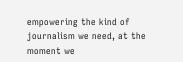empowering the kind of journalism we need, at the moment we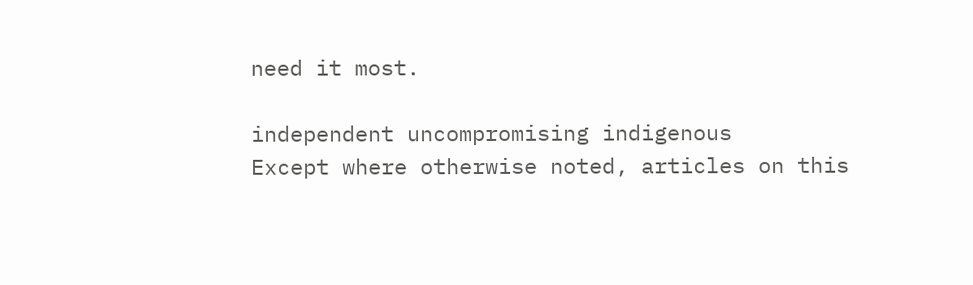need it most.

independent uncompromising indigenous
Except where otherwise noted, articles on this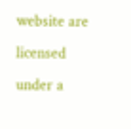website are licensed under a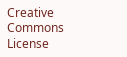Creative Commons License